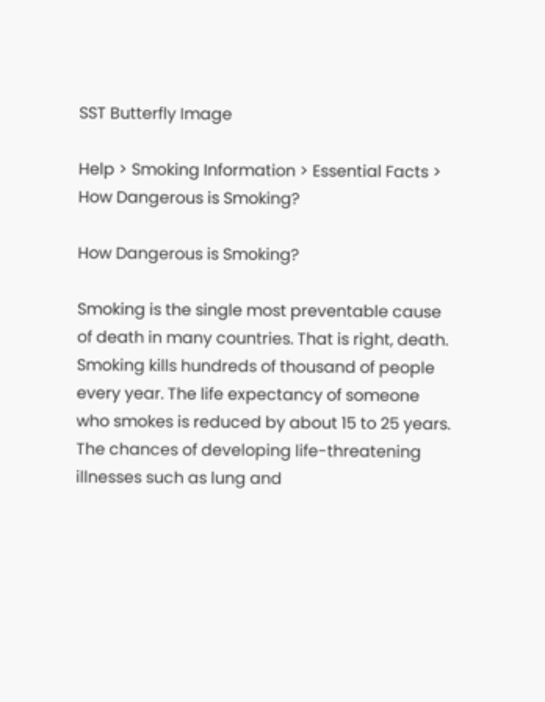SST Butterfly Image

Help > Smoking Information > Essential Facts > How Dangerous is Smoking?

How Dangerous is Smoking?

Smoking is the single most preventable cause of death in many countries. That is right, death. Smoking kills hundreds of thousand of people every year. The life expectancy of someone who smokes is reduced by about 15 to 25 years. The chances of developing life-threatening illnesses such as lung and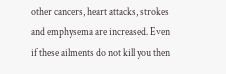other cancers, heart attacks, strokes and emphysema are increased. Even if these ailments do not kill you then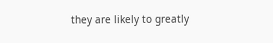they are likely to greatly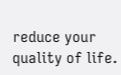reduce your quality of life.